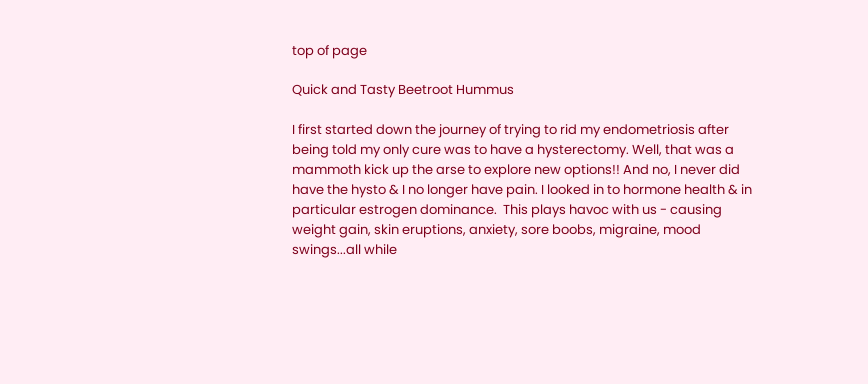top of page

Quick and Tasty Beetroot Hummus

I first started down the journey of trying to rid my endometriosis after being told my only cure was to have a hysterectomy. Well, that was a mammoth kick up the arse to explore new options!! And no, I never did have the hysto & I no longer have pain. I looked in to hormone health & in particular estrogen dominance.  This plays havoc with us - causing weight gain, skin eruptions, anxiety, sore boobs, migraine, mood swings...all while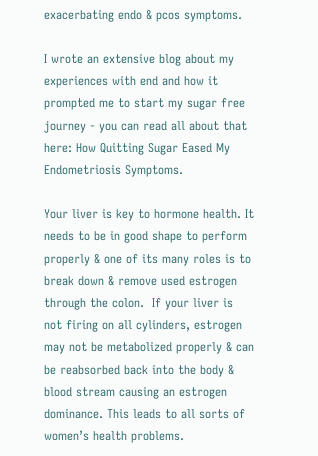exacerbating endo & pcos symptoms.

I wrote an extensive blog about my experiences with end and how it prompted me to start my sugar free journey - you can read all about that here: How Quitting Sugar Eased My Endometriosis Symptoms.

Your liver is key to hormone health. It needs to be in good shape to perform properly & one of its many roles is to break down & remove used estrogen through the colon.  If your liver is not firing on all cylinders, estrogen may not be metabolized properly & can be reabsorbed back into the body & blood stream causing an estrogen dominance. This leads to all sorts of women’s health problems.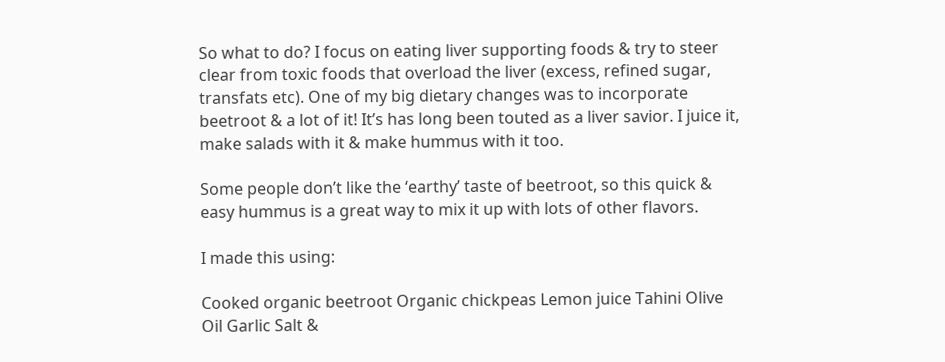So what to do? I focus on eating liver supporting foods & try to steer clear from toxic foods that overload the liver (excess, refined sugar, transfats etc). One of my big dietary changes was to incorporate beetroot & a lot of it! It’s has long been touted as a liver savior. I juice it, make salads with it & make hummus with it too.

Some people don’t like the ‘earthy’ taste of beetroot, so this quick & easy hummus is a great way to mix it up with lots of other flavors.

I made this using:

Cooked organic beetroot Organic chickpeas Lemon juice Tahini Olive Oil Garlic Salt &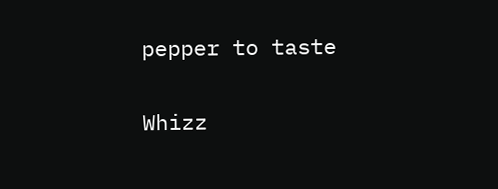pepper to taste

Whizz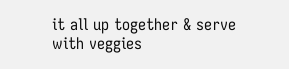it all up together & serve with veggies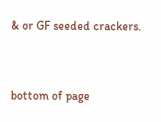& or GF seeded crackers.


bottom of page